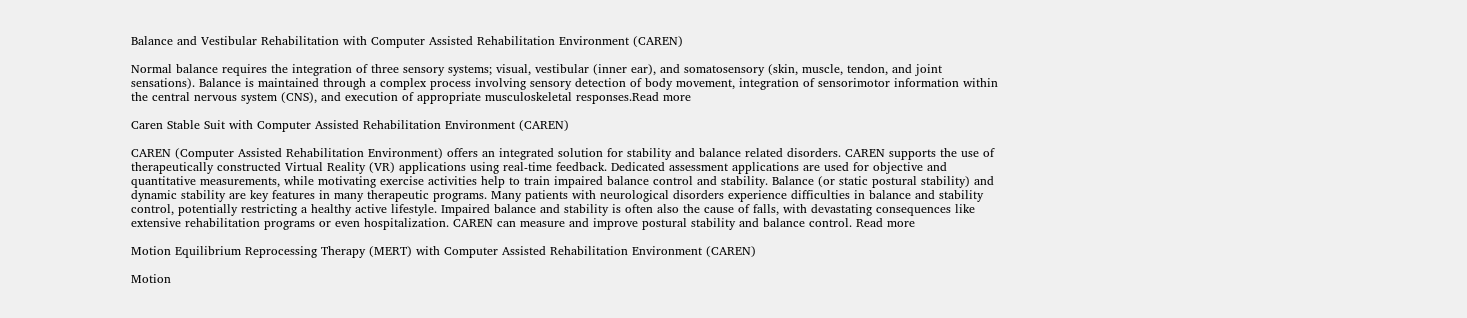Balance and Vestibular Rehabilitation with Computer Assisted Rehabilitation Environment (CAREN)

Normal balance requires the integration of three sensory systems; visual, vestibular (inner ear), and somatosensory (skin, muscle, tendon, and joint sensations). Balance is maintained through a complex process involving sensory detection of body movement, integration of sensorimotor information within the central nervous system (CNS), and execution of appropriate musculoskeletal responses.Read more

Caren Stable Suit with Computer Assisted Rehabilitation Environment (CAREN)

CAREN (Computer Assisted Rehabilitation Environment) offers an integrated solution for stability and balance related disorders. CAREN supports the use of therapeutically constructed Virtual Reality (VR) applications using real-time feedback. Dedicated assessment applications are used for objective and quantitative measurements, while motivating exercise activities help to train impaired balance control and stability. Balance (or static postural stability) and dynamic stability are key features in many therapeutic programs. Many patients with neurological disorders experience difficulties in balance and stability control, potentially restricting a healthy active lifestyle. Impaired balance and stability is often also the cause of falls, with devastating consequences like extensive rehabilitation programs or even hospitalization. CAREN can measure and improve postural stability and balance control. Read more

Motion Equilibrium Reprocessing Therapy (MERT) with Computer Assisted Rehabilitation Environment (CAREN)

Motion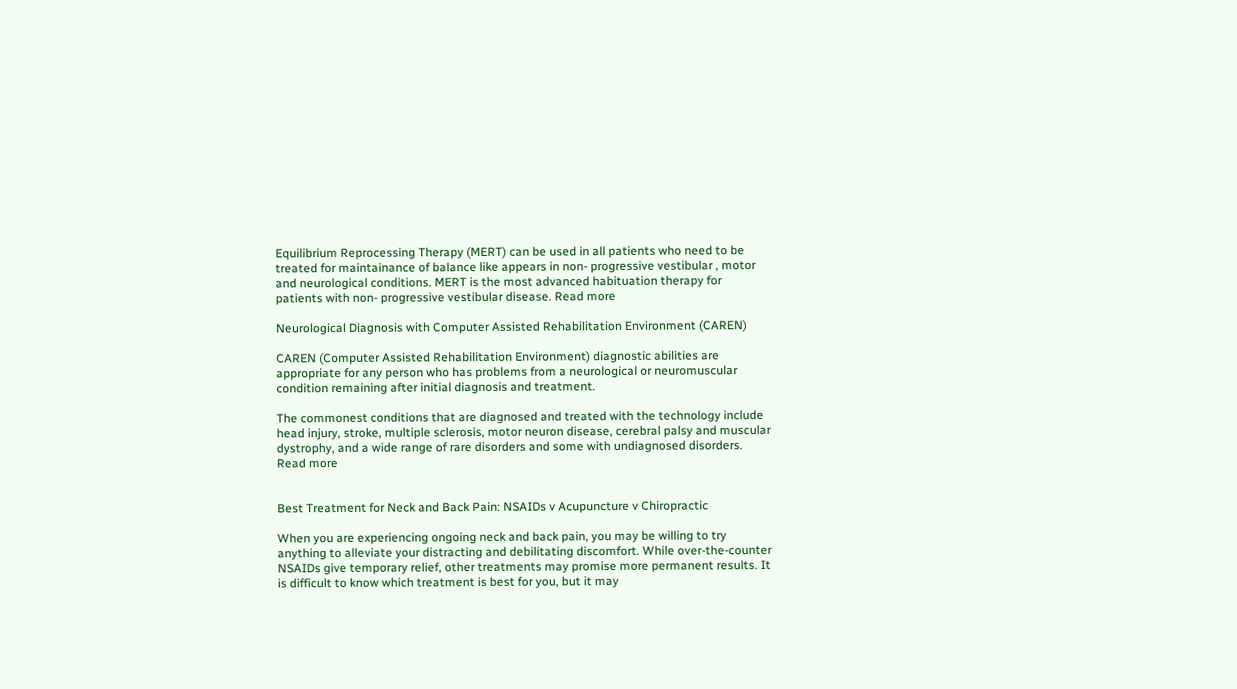Equilibrium Reprocessing Therapy (MERT) can be used in all patients who need to be treated for maintainance of balance like appears in non- progressive vestibular , motor and neurological conditions. MERT is the most advanced habituation therapy for patients with non- progressive vestibular disease. Read more

Neurological Diagnosis with Computer Assisted Rehabilitation Environment (CAREN)

CAREN (Computer Assisted Rehabilitation Environment) diagnostic abilities are appropriate for any person who has problems from a neurological or neuromuscular condition remaining after initial diagnosis and treatment.

The commonest conditions that are diagnosed and treated with the technology include head injury, stroke, multiple sclerosis, motor neuron disease, cerebral palsy and muscular dystrophy, and a wide range of rare disorders and some with undiagnosed disorders. Read more


Best Treatment for Neck and Back Pain: NSAIDs v Acupuncture v Chiropractic

When you are experiencing ongoing neck and back pain, you may be willing to try anything to alleviate your distracting and debilitating discomfort. While over-the-counter NSAIDs give temporary relief, other treatments may promise more permanent results. It is difficult to know which treatment is best for you, but it may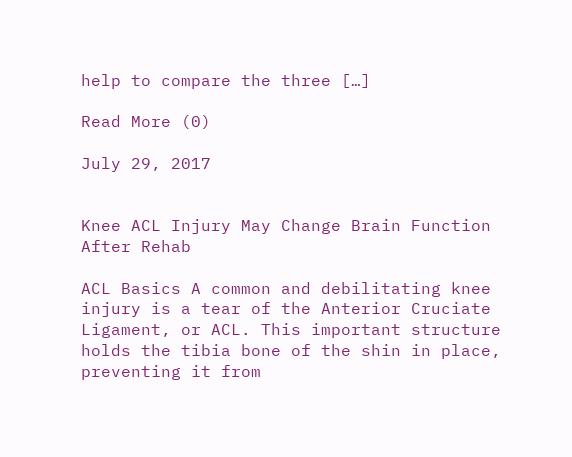help to compare the three […]

Read More (0)

July 29, 2017


Knee ACL Injury May Change Brain Function After Rehab

ACL Basics A common and debilitating knee injury is a tear of the Anterior Cruciate Ligament, or ACL. This important structure holds the tibia bone of the shin in place, preventing it from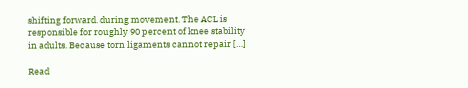shifting forward. during movement. The ACL is responsible for roughly 90 percent of knee stability in adults. Because torn ligaments cannot repair […]

Read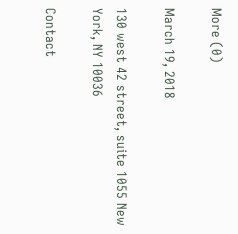More (0)

March 19, 2018

130 west 42 street, suite 1055 New York, NY 10036

Contact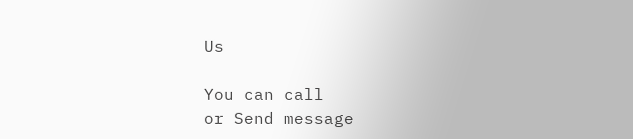Us

You can call
or Send message